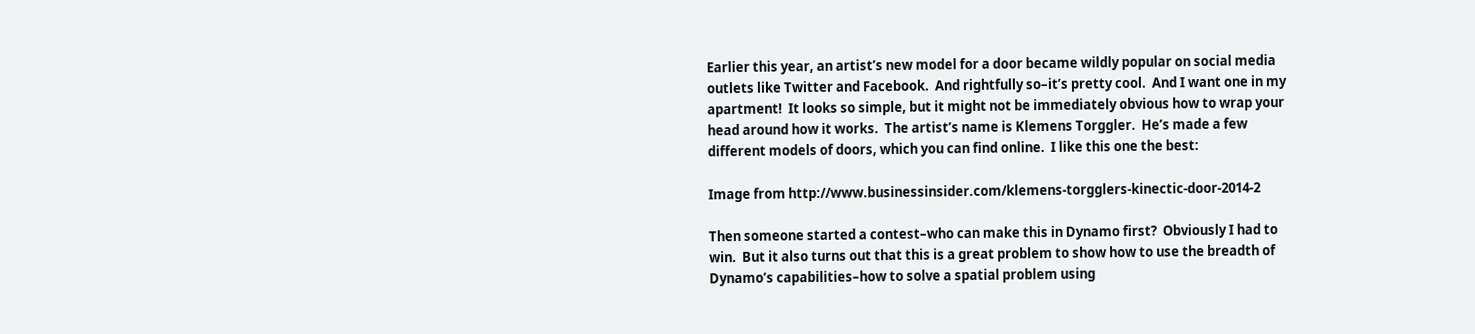Earlier this year, an artist’s new model for a door became wildly popular on social media outlets like Twitter and Facebook.  And rightfully so–it’s pretty cool.  And I want one in my apartment!  It looks so simple, but it might not be immediately obvious how to wrap your head around how it works.  The artist’s name is Klemens Torggler.  He’s made a few different models of doors, which you can find online.  I like this one the best:

Image from http://www.businessinsider.com/klemens-torgglers-kinectic-door-2014-2

Then someone started a contest–who can make this in Dynamo first?  Obviously I had to win.  But it also turns out that this is a great problem to show how to use the breadth of Dynamo’s capabilities–how to solve a spatial problem using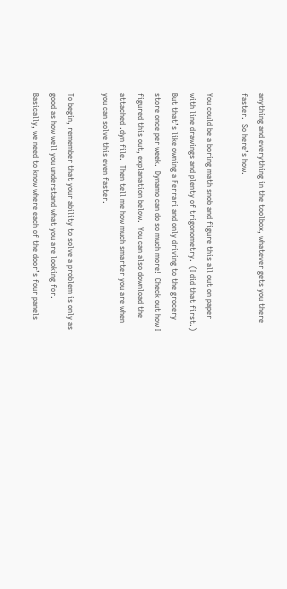anything and everything in the toolbox, whatever gets you there faster.  So here’s how.

You could be a boring math snob and figure this all out on paper with line drawings and plenty of trigonometry.  (I did that first.)  But that’s like owning a Ferrari and only driving to the grocery store once per week.  Dynamo can do so much more!  Check out how I figured this out, explanation below.  You can also download the attached .dyn file.  Then tell me how much smarter you are when you can solve this even faster.

To begin, remember that your ability to solve a problem is only as good as how well you understand what you are looking for.  Basically, we need to know where each of the door’s four panels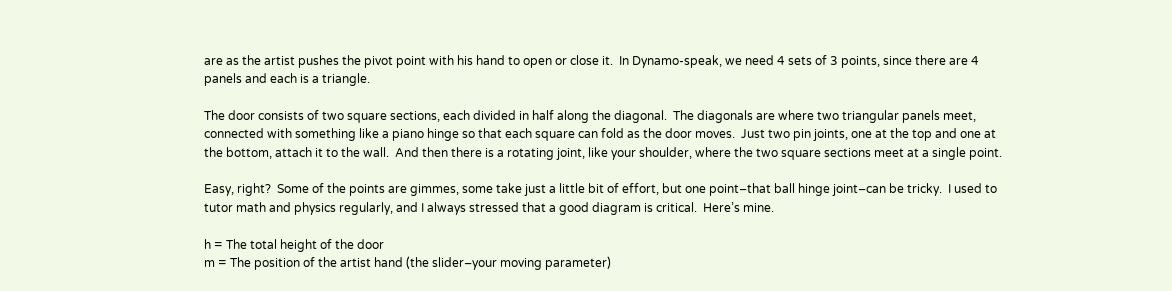are as the artist pushes the pivot point with his hand to open or close it.  In Dynamo-speak, we need 4 sets of 3 points, since there are 4 panels and each is a triangle.

The door consists of two square sections, each divided in half along the diagonal.  The diagonals are where two triangular panels meet, connected with something like a piano hinge so that each square can fold as the door moves.  Just two pin joints, one at the top and one at the bottom, attach it to the wall.  And then there is a rotating joint, like your shoulder, where the two square sections meet at a single point.

Easy, right?  Some of the points are gimmes, some take just a little bit of effort, but one point–that ball hinge joint–can be tricky.  I used to tutor math and physics regularly, and I always stressed that a good diagram is critical.  Here’s mine.

h = The total height of the door
m = The position of the artist hand (the slider–your moving parameter)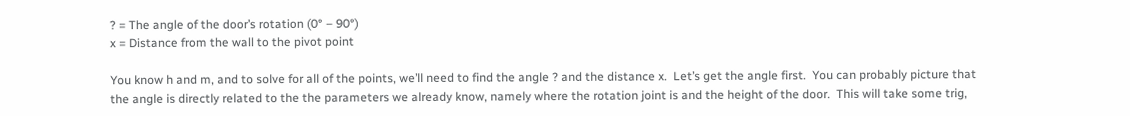? = The angle of the door’s rotation (0° – 90°)
x = Distance from the wall to the pivot point

You know h and m, and to solve for all of the points, we’ll need to find the angle ? and the distance x.  Let’s get the angle first.  You can probably picture that the angle is directly related to the the parameters we already know, namely where the rotation joint is and the height of the door.  This will take some trig,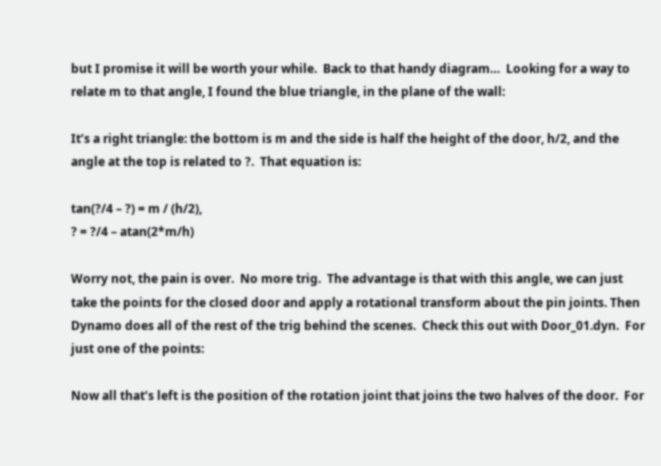but I promise it will be worth your while.  Back to that handy diagram…  Looking for a way to relate m to that angle, I found the blue triangle, in the plane of the wall:

It’s a right triangle: the bottom is m and the side is half the height of the door, h/2, and the angle at the top is related to ?.  That equation is:

tan(?/4 – ?) = m / (h/2),
? = ?/4 – atan(2*m/h)

Worry not, the pain is over.  No more trig.  The advantage is that with this angle, we can just take the points for the closed door and apply a rotational transform about the pin joints. Then Dynamo does all of the rest of the trig behind the scenes.  Check this out with Door_01.dyn.  For just one of the points:

Now all that’s left is the position of the rotation joint that joins the two halves of the door.  For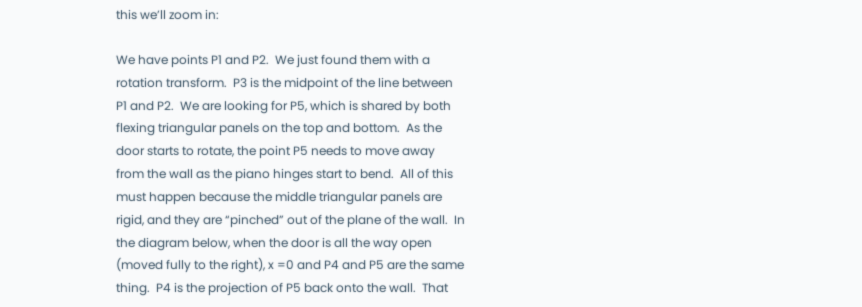this we’ll zoom in:

We have points P1 and P2.  We just found them with a rotation transform.  P3 is the midpoint of the line between P1 and P2.  We are looking for P5, which is shared by both flexing triangular panels on the top and bottom.  As the door starts to rotate, the point P5 needs to move away from the wall as the piano hinges start to bend.  All of this must happen because the middle triangular panels are rigid, and they are “pinched” out of the plane of the wall.  In the diagram below, when the door is all the way open (moved fully to the right), x =0 and P4 and P5 are the same thing.  P4 is the projection of P5 back onto the wall.  That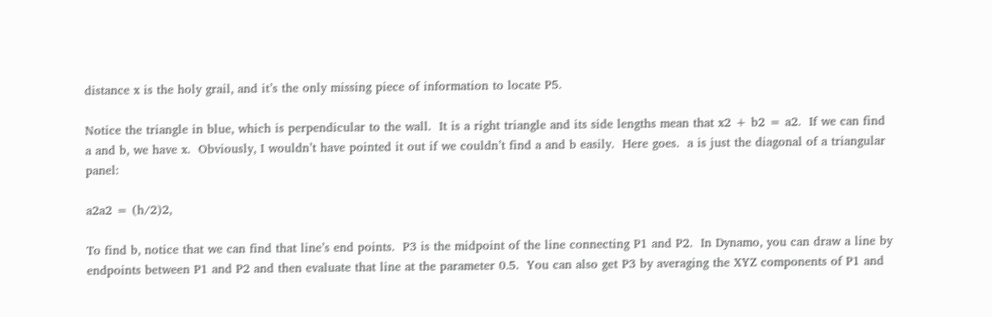distance x is the holy grail, and it’s the only missing piece of information to locate P5.

Notice the triangle in blue, which is perpendicular to the wall.  It is a right triangle and its side lengths mean that x2 + b2 = a2.  If we can find a and b, we have x.  Obviously, I wouldn’t have pointed it out if we couldn’t find a and b easily.  Here goes.  a is just the diagonal of a triangular panel:

a2a2 = (h/2)2,

To find b, notice that we can find that line’s end points.  P3 is the midpoint of the line connecting P1 and P2.  In Dynamo, you can draw a line by endpoints between P1 and P2 and then evaluate that line at the parameter 0.5.  You can also get P3 by averaging the XYZ components of P1 and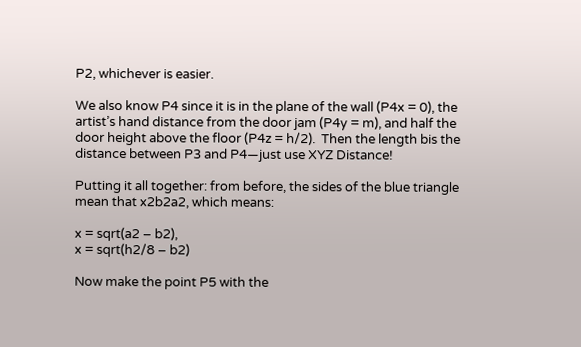P2, whichever is easier.

We also know P4 since it is in the plane of the wall (P4x = 0), the artist’s hand distance from the door jam (P4y = m), and half the door height above the floor (P4z = h/2).  Then the length bis the distance between P3 and P4—just use XYZ Distance!

Putting it all together: from before, the sides of the blue triangle mean that x2b2a2, which means:

x = sqrt(a2 – b2),
x = sqrt(h2/8 – b2)

Now make the point P5 with the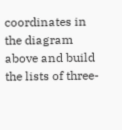coordinates in the diagram above and build the lists of three-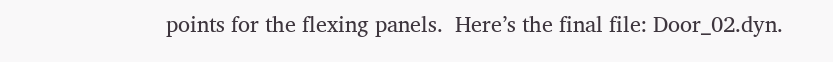points for the flexing panels.  Here’s the final file: Door_02.dyn.